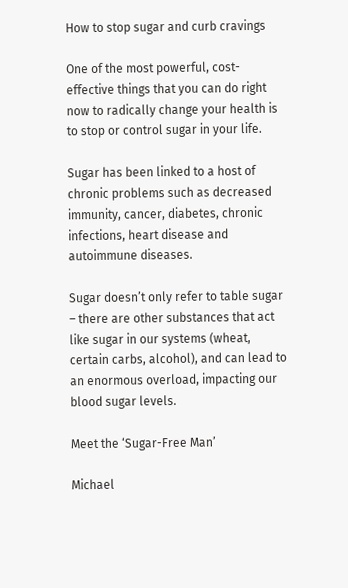How to stop sugar and curb cravings

One of the most powerful, cost-effective things that you can do right now to radically change your health is to stop or control sugar in your life.

Sugar has been linked to a host of chronic problems such as decreased immunity, cancer, diabetes, chronic infections, heart disease and autoimmune diseases.

Sugar doesn’t only refer to table sugar – there are other substances that act like sugar in our systems (wheat, certain carbs, alcohol), and can lead to an enormous overload, impacting our blood sugar levels.

Meet the ‘Sugar-Free Man’

Michael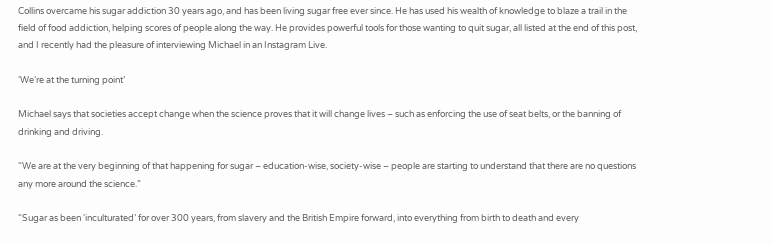Collins overcame his sugar addiction 30 years ago, and has been living sugar free ever since. He has used his wealth of knowledge to blaze a trail in the field of food addiction, helping scores of people along the way. He provides powerful tools for those wanting to quit sugar, all listed at the end of this post, and I recently had the pleasure of interviewing Michael in an Instagram Live.

‘We’re at the turning point’

Michael says that societies accept change when the science proves that it will change lives – such as enforcing the use of seat belts, or the banning of drinking and driving.

“We are at the very beginning of that happening for sugar – education-wise, society-wise – people are starting to understand that there are no questions any more around the science.”

“Sugar as been ‘inculturated’ for over 300 years, from slavery and the British Empire forward, into everything from birth to death and every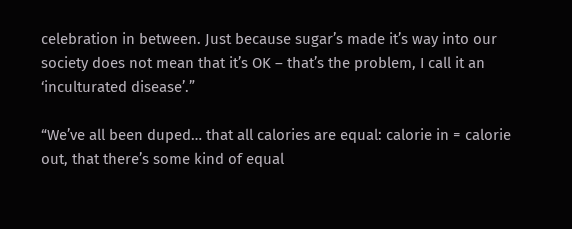celebration in between. Just because sugar’s made it’s way into our society does not mean that it’s OK – that’s the problem, I call it an ‘inculturated disease’.”

“We’ve all been duped… that all calories are equal: calorie in = calorie out, that there’s some kind of equal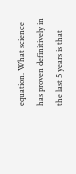equation. What science has proven definitively in the last 5 years is that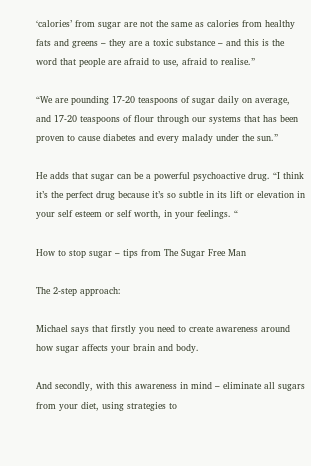‘calories’ from sugar are not the same as calories from healthy fats and greens – they are a toxic substance – and this is the word that people are afraid to use, afraid to realise.”

“We are pounding 17-20 teaspoons of sugar daily on average, and 17-20 teaspoons of flour through our systems that has been proven to cause diabetes and every malady under the sun.”

He adds that sugar can be a powerful psychoactive drug. “I think it’s the perfect drug because it’s so subtle in its lift or elevation in your self esteem or self worth, in your feelings. “

How to stop sugar – tips from The Sugar Free Man

The 2-step approach:

Michael says that firstly you need to create awareness around how sugar affects your brain and body.

And secondly, with this awareness in mind – eliminate all sugars from your diet, using strategies to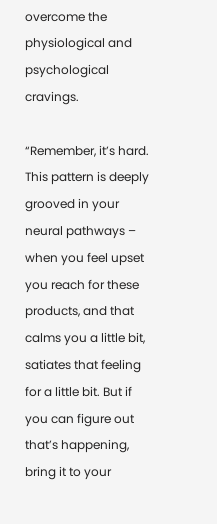overcome the physiological and psychological cravings.

“Remember, it’s hard. This pattern is deeply grooved in your neural pathways – when you feel upset you reach for these products, and that calms you a little bit, satiates that feeling for a little bit. But if you can figure out that’s happening, bring it to your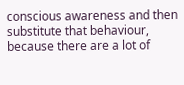conscious awareness and then substitute that behaviour, because there are a lot of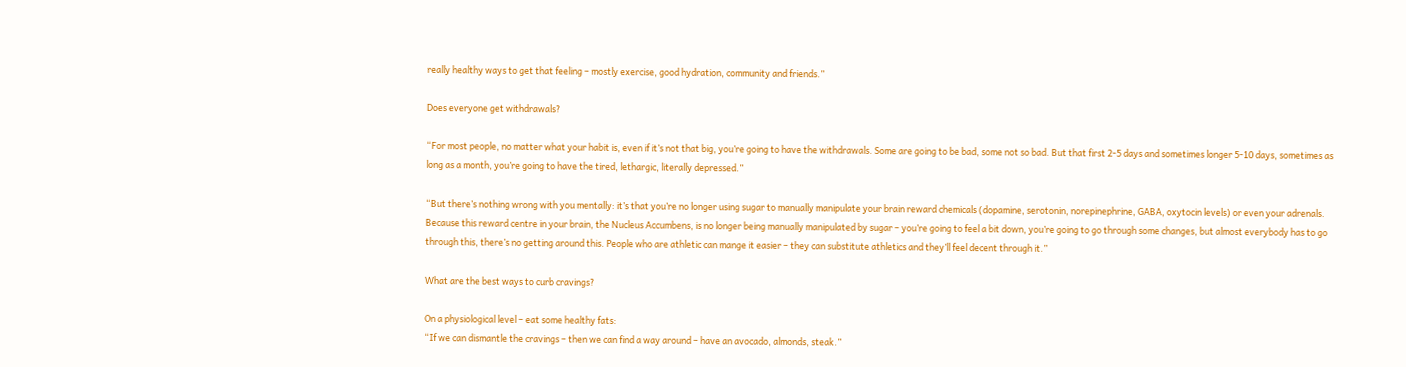really healthy ways to get that feeling – mostly exercise, good hydration, community and friends.”

Does everyone get withdrawals?

“For most people, no matter what your habit is, even if it’s not that big, you’re going to have the withdrawals. Some are going to be bad, some not so bad. But that first 2-5 days and sometimes longer 5-10 days, sometimes as long as a month, you’re going to have the tired, lethargic, literally depressed.”

“But there’s nothing wrong with you mentally: it’s that you’re no longer using sugar to manually manipulate your brain reward chemicals (dopamine, serotonin, norepinephrine, GABA, oxytocin levels) or even your adrenals. Because this reward centre in your brain, the Nucleus Accumbens, is no longer being manually manipulated by sugar – you’re going to feel a bit down, you’re going to go through some changes, but almost everybody has to go through this, there’s no getting around this. People who are athletic can mange it easier – they can substitute athletics and they’ll feel decent through it.”

What are the best ways to curb cravings?

On a physiological level – eat some healthy fats:
“If we can dismantle the cravings – then we can find a way around – have an avocado, almonds, steak.”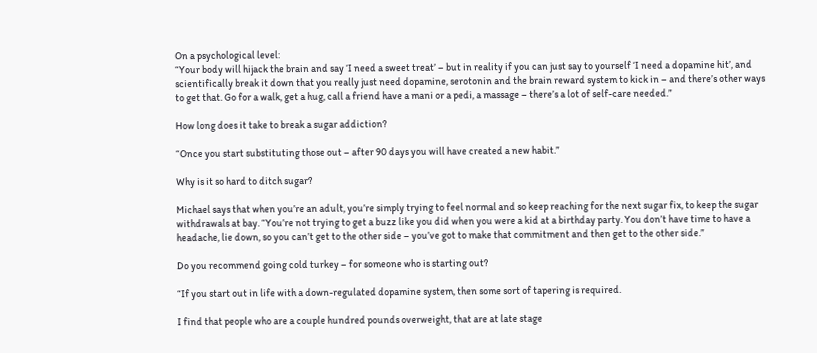On a psychological level:
“Your body will hijack the brain and say ‘I need a sweet treat’ – but in reality if you can just say to yourself ‘I need a dopamine hit’, and scientifically break it down that you really just need dopamine, serotonin and the brain reward system to kick in – and there’s other ways to get that. Go for a walk, get a hug, call a friend have a mani or a pedi, a massage – there’s a lot of self-care needed.”

How long does it take to break a sugar addiction?

“Once you start substituting those out – after 90 days you will have created a new habit.”

Why is it so hard to ditch sugar?

Michael says that when you’re an adult, you’re simply trying to feel normal and so keep reaching for the next sugar fix, to keep the sugar withdrawals at bay. “You’re not trying to get a buzz like you did when you were a kid at a birthday party. You don’t have time to have a headache, lie down, so you can’t get to the other side – you’ve got to make that commitment and then get to the other side.”

Do you recommend going cold turkey – for someone who is starting out?

“If you start out in life with a down-regulated dopamine system, then some sort of tapering is required.

I find that people who are a couple hundred pounds overweight, that are at late stage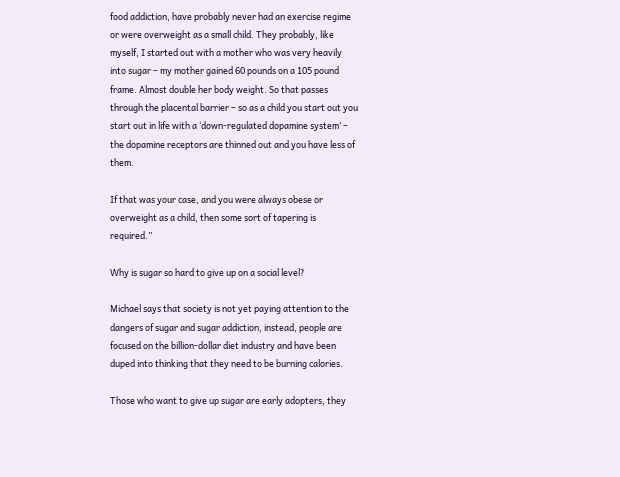food addiction, have probably never had an exercise regime or were overweight as a small child. They probably, like myself, I started out with a mother who was very heavily into sugar – my mother gained 60 pounds on a 105 pound frame. Almost double her body weight. So that passes through the placental barrier – so as a child you start out you start out in life with a ‘down-regulated dopamine system’ – the dopamine receptors are thinned out and you have less of them.

If that was your case, and you were always obese or overweight as a child, then some sort of tapering is required.”

Why is sugar so hard to give up on a social level?

Michael says that society is not yet paying attention to the dangers of sugar and sugar addiction, instead, people are focused on the billion-dollar diet industry and have been duped into thinking that they need to be burning calories.

Those who want to give up sugar are early adopters, they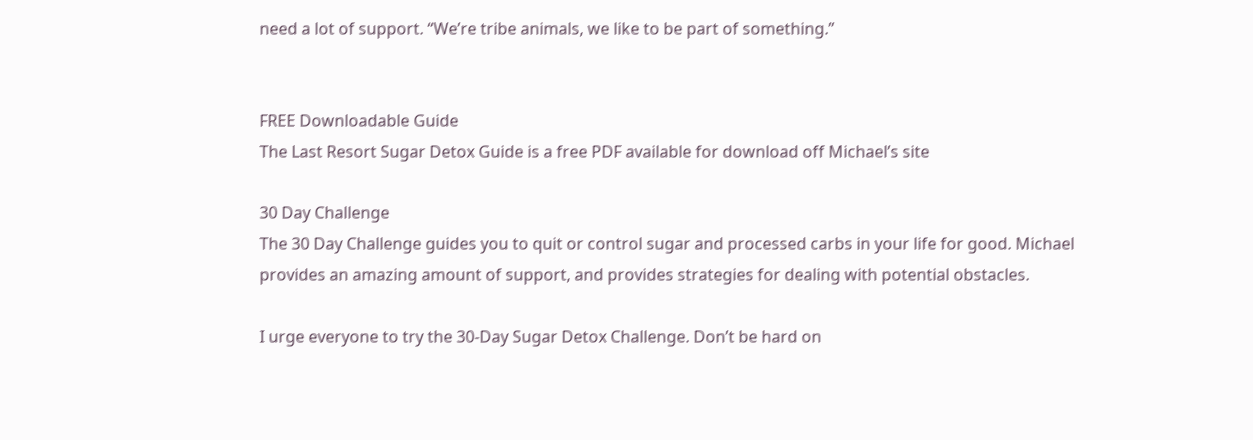need a lot of support. “We’re tribe animals, we like to be part of something.”


FREE Downloadable Guide
The Last Resort Sugar Detox Guide is a free PDF available for download off Michael’s site

30 Day Challenge
The 30 Day Challenge guides you to quit or control sugar and processed carbs in your life for good. Michael provides an amazing amount of support, and provides strategies for dealing with potential obstacles.

I urge everyone to try the 30-Day Sugar Detox Challenge. Don’t be hard on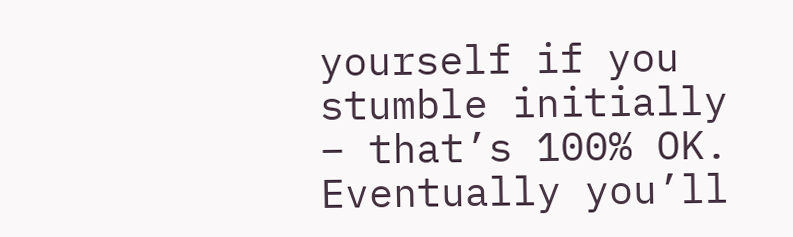yourself if you stumble initially – that’s 100% OK. Eventually you’ll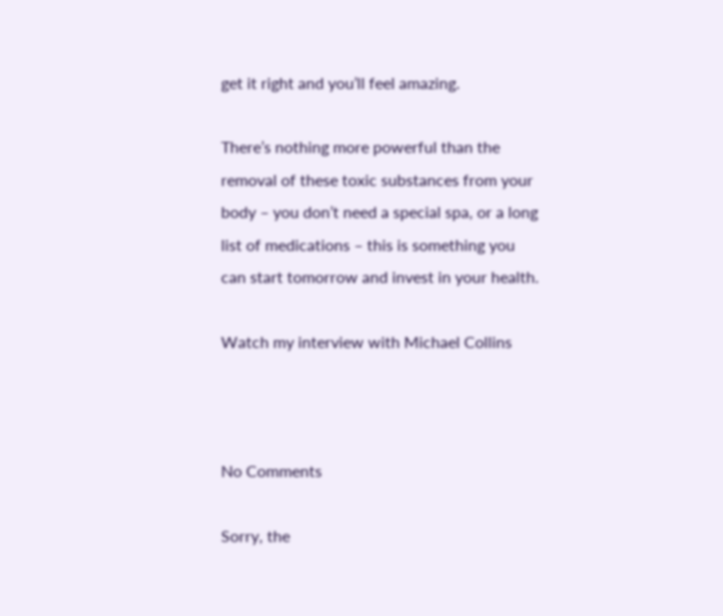get it right and you’ll feel amazing.

There’s nothing more powerful than the removal of these toxic substances from your body – you don’t need a special spa, or a long list of medications – this is something you can start tomorrow and invest in your health.

Watch my interview with Michael Collins



No Comments

Sorry, the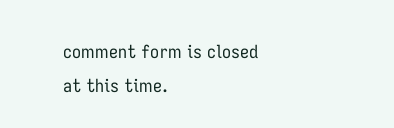comment form is closed at this time.